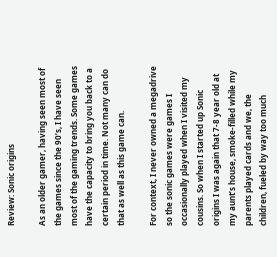Review: Sonic origins

As an older gamer, having seen most of the games since the 90’s, I have seen most of the gaming trends. Some games have the capacity to bring you back to a certain period in time. Not many can do that as well as this game can.

For context, I never owned a megadrive so the sonic games were games I occasionally played when I visited my cousins. So when I started up Sonic origins I was again that 7-8 year old at my aunt’s house, smoke-filled while my parents played cards and we, the children, fueled by way too much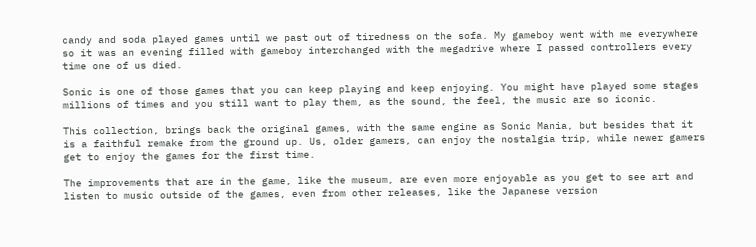candy and soda played games until we past out of tiredness on the sofa. My gameboy went with me everywhere so it was an evening filled with gameboy interchanged with the megadrive where I passed controllers every time one of us died.

Sonic is one of those games that you can keep playing and keep enjoying. You might have played some stages millions of times and you still want to play them, as the sound, the feel, the music are so iconic.

This collection, brings back the original games, with the same engine as Sonic Mania, but besides that it is a faithful remake from the ground up. Us, older gamers, can enjoy the nostalgia trip, while newer gamers get to enjoy the games for the first time.

The improvements that are in the game, like the museum, are even more enjoyable as you get to see art and listen to music outside of the games, even from other releases, like the Japanese version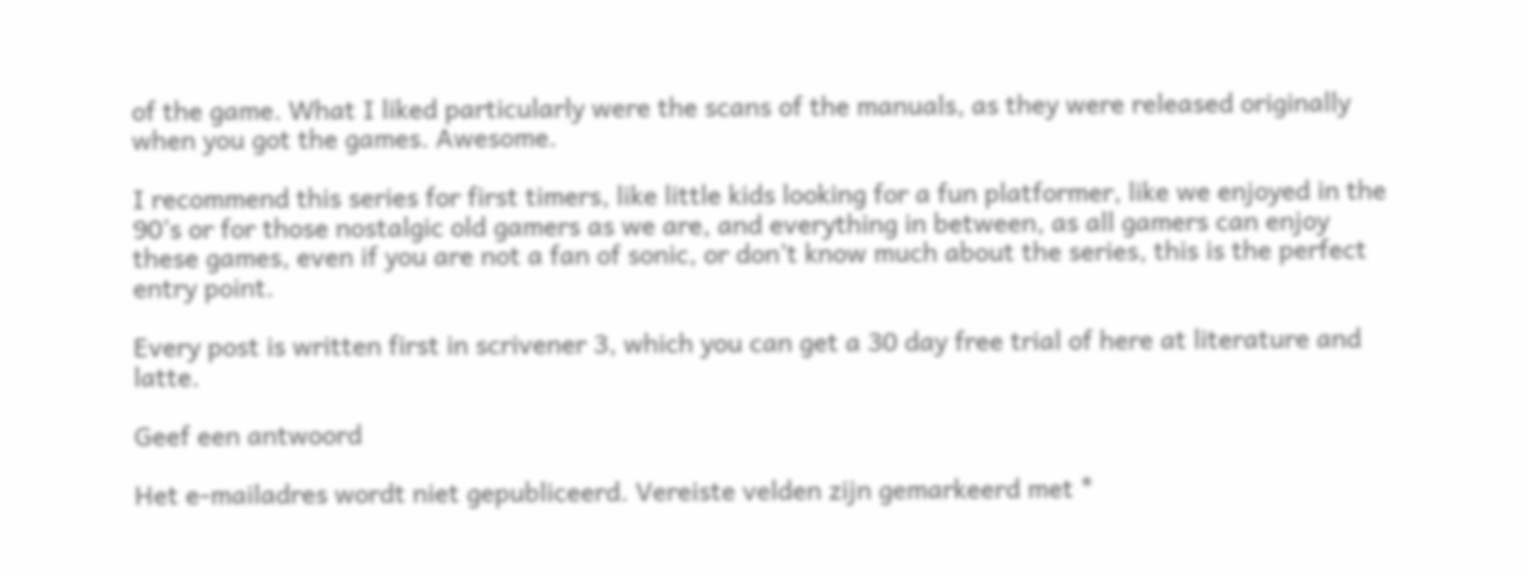of the game. What I liked particularly were the scans of the manuals, as they were released originally when you got the games. Awesome.

I recommend this series for first timers, like little kids looking for a fun platformer, like we enjoyed in the 90’s or for those nostalgic old gamers as we are, and everything in between, as all gamers can enjoy these games, even if you are not a fan of sonic, or don’t know much about the series, this is the perfect entry point.

Every post is written first in scrivener 3, which you can get a 30 day free trial of here at literature and latte.

Geef een antwoord

Het e-mailadres wordt niet gepubliceerd. Vereiste velden zijn gemarkeerd met *